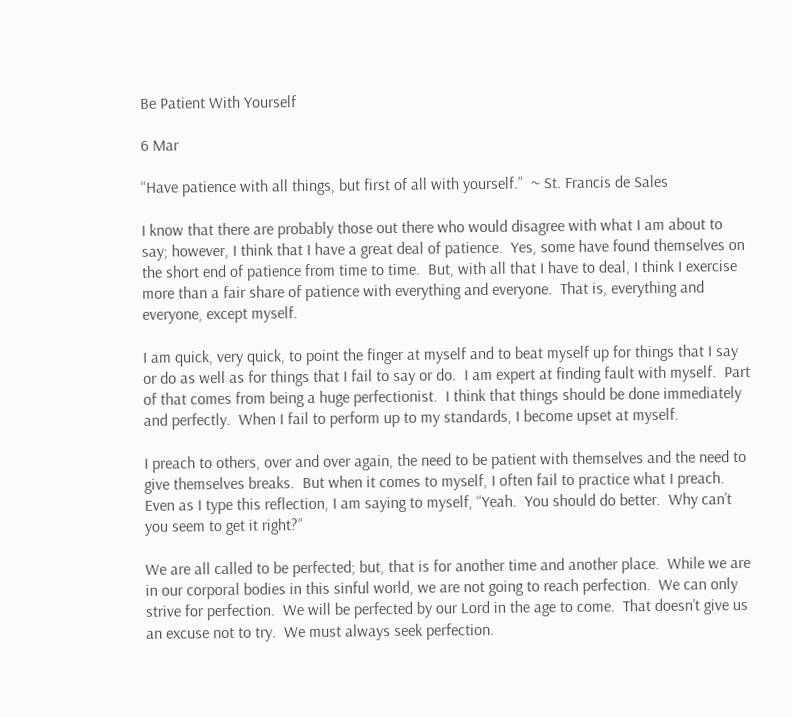Be Patient With Yourself

6 Mar

“Have patience with all things, but first of all with yourself.”  ~ St. Francis de Sales

I know that there are probably those out there who would disagree with what I am about to say; however, I think that I have a great deal of patience.  Yes, some have found themselves on the short end of patience from time to time.  But, with all that I have to deal, I think I exercise more than a fair share of patience with everything and everyone.  That is, everything and everyone, except myself.

I am quick, very quick, to point the finger at myself and to beat myself up for things that I say or do as well as for things that I fail to say or do.  I am expert at finding fault with myself.  Part of that comes from being a huge perfectionist.  I think that things should be done immediately and perfectly.  When I fail to perform up to my standards, I become upset at myself.

I preach to others, over and over again, the need to be patient with themselves and the need to give themselves breaks.  But when it comes to myself, I often fail to practice what I preach.  Even as I type this reflection, I am saying to myself, “Yeah.  You should do better.  Why can’t you seem to get it right?”

We are all called to be perfected; but, that is for another time and another place.  While we are in our corporal bodies in this sinful world, we are not going to reach perfection.  We can only strive for perfection.  We will be perfected by our Lord in the age to come.  That doesn’t give us an excuse not to try.  We must always seek perfection.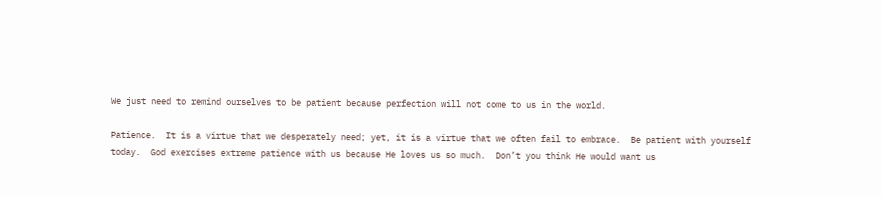We just need to remind ourselves to be patient because perfection will not come to us in the world.

Patience.  It is a virtue that we desperately need; yet, it is a virtue that we often fail to embrace.  Be patient with yourself today.  God exercises extreme patience with us because He loves us so much.  Don’t you think He would want us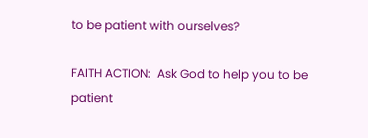to be patient with ourselves?

FAITH ACTION:  Ask God to help you to be patient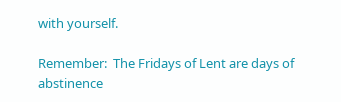with yourself.

Remember:  The Fridays of Lent are days of abstinence